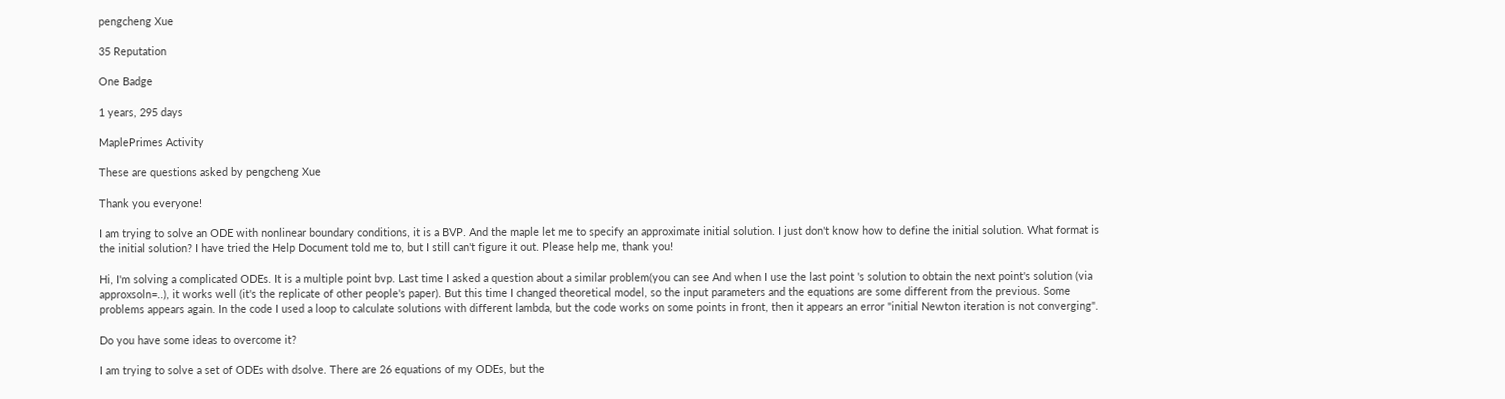pengcheng Xue

35 Reputation

One Badge

1 years, 295 days

MaplePrimes Activity

These are questions asked by pengcheng Xue

Thank you everyone!

I am trying to solve an ODE with nonlinear boundary conditions, it is a BVP. And the maple let me to specify an approximate initial solution. I just don't know how to define the initial solution. What format is the initial solution? I have tried the Help Document told me to, but I still can't figure it out. Please help me, thank you!

Hi, I'm solving a complicated ODEs. It is a multiple point bvp. Last time I asked a question about a similar problem(you can see And when I use the last point 's solution to obtain the next point's solution (via approxsoln=..), it works well (it's the replicate of other people's paper). But this time I changed theoretical model, so the input parameters and the equations are some different from the previous. Some problems appears again. In the code I used a loop to calculate solutions with different lambda, but the code works on some points in front, then it appears an error "initial Newton iteration is not converging".

Do you have some ideas to overcome it?

I am trying to solve a set of ODEs with dsolve. There are 26 equations of my ODEs, but the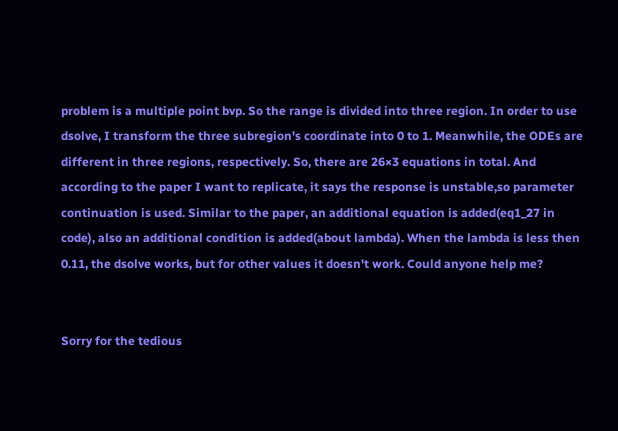problem is a multiple point bvp. So the range is divided into three region. In order to use dsolve, I transform the three subregion's coordinate into 0 to 1. Meanwhile, the ODEs are different in three regions, respectively. So, there are 26×3 equations in total. And according to the paper I want to replicate, it says the response is unstable,so parameter continuation is used. Similar to the paper, an additional equation is added(eq1_27 in code), also an additional condition is added(about lambda). When the lambda is less then 0.11, the dsolve works, but for other values it doesn't work. Could anyone help me?


Sorry for the tedious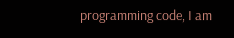programming code, I am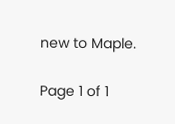new to Maple.

Page 1 of 1